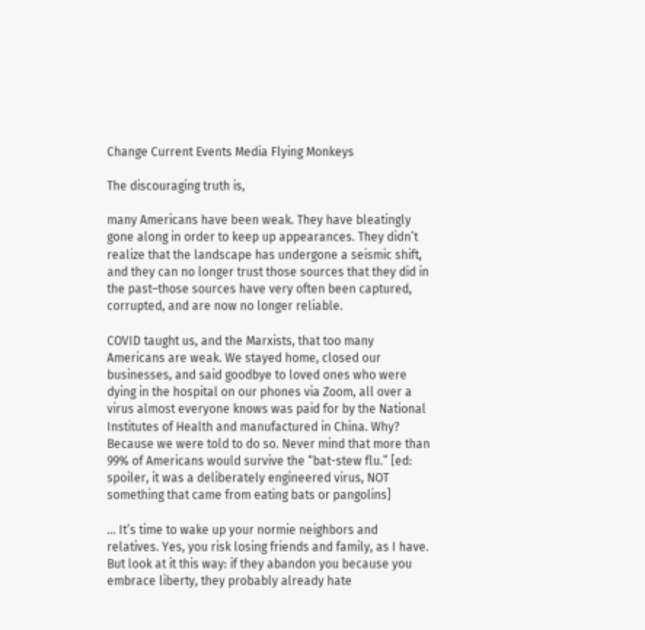Change Current Events Media Flying Monkeys

The discouraging truth is,

many Americans have been weak. They have bleatingly gone along in order to keep up appearances. They didn’t realize that the landscape has undergone a seismic shift, and they can no longer trust those sources that they did in the past–those sources have very often been captured, corrupted, and are now no longer reliable.

COVID taught us, and the Marxists, that too many Americans are weak. We stayed home, closed our businesses, and said goodbye to loved ones who were dying in the hospital on our phones via Zoom, all over a virus almost everyone knows was paid for by the National Institutes of Health and manufactured in China. Why? Because we were told to do so. Never mind that more than 99% of Americans would survive the “bat-stew flu.” [ed: spoiler, it was a deliberately engineered virus, NOT something that came from eating bats or pangolins]

… It’s time to wake up your normie neighbors and relatives. Yes, you risk losing friends and family, as I have. But look at it this way: if they abandon you because you embrace liberty, they probably already hate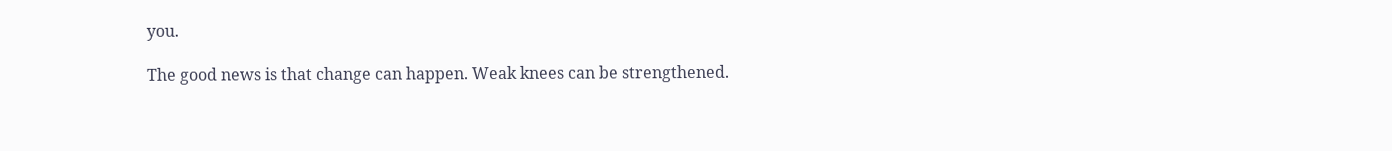you.

The good news is that change can happen. Weak knees can be strengthened.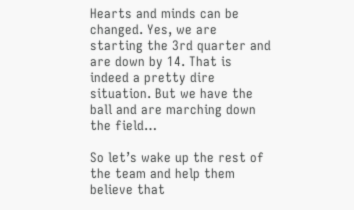Hearts and minds can be changed. Yes, we are starting the 3rd quarter and are down by 14. That is indeed a pretty dire situation. But we have the ball and are marching down the field…

So let’s wake up the rest of the team and help them believe that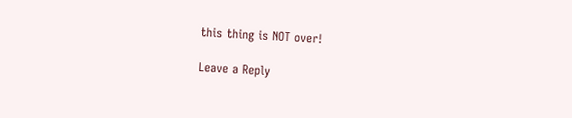this thing is NOT over!

Leave a Reply